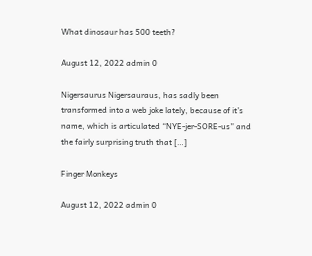What dinosaur has 500 teeth?

August 12, 2022 admin 0

Nigersaurus Nigersauraus, has sadly been transformed into a web joke lately, because of it’s name, which is articulated “NYE-jer-SORE-us” and the fairly surprising truth that […]

Finger Monkeys

August 12, 2022 admin 0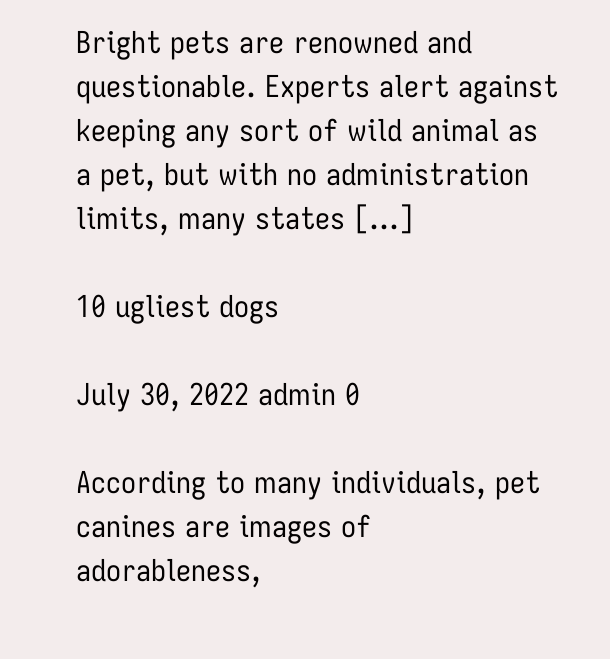Bright pets are renowned and questionable. Experts alert against keeping any sort of wild animal as a pet, but with no administration limits, many states […]

10 ugliest dogs

July 30, 2022 admin 0

According to many individuals, pet canines are images of adorableness,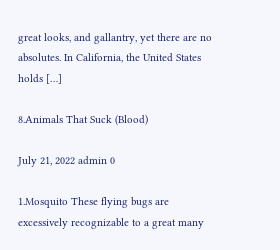great looks, and gallantry, yet there are no absolutes. In California, the United States holds […]

8.Animals That Suck (Blood)

July 21, 2022 admin 0

1.Mosquito These flying bugs are excessively recognizable to a great many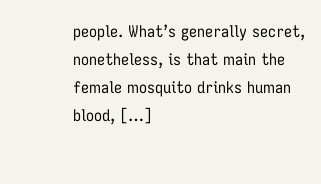people. What’s generally secret, nonetheless, is that main the female mosquito drinks human blood, […]